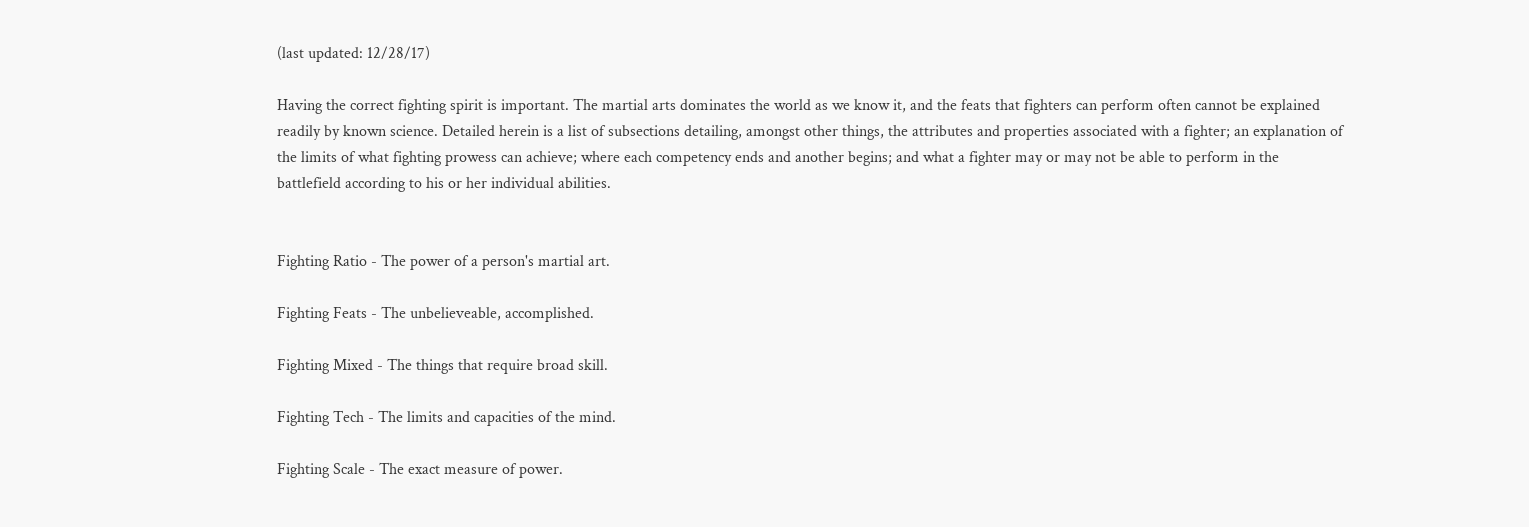(last updated: 12/28/17)

Having the correct fighting spirit is important. The martial arts dominates the world as we know it, and the feats that fighters can perform often cannot be explained readily by known science. Detailed herein is a list of subsections detailing, amongst other things, the attributes and properties associated with a fighter; an explanation of the limits of what fighting prowess can achieve; where each competency ends and another begins; and what a fighter may or may not be able to perform in the battlefield according to his or her individual abilities.


Fighting Ratio - The power of a person's martial art.

Fighting Feats - The unbelieveable, accomplished.

Fighting Mixed - The things that require broad skill.

Fighting Tech - The limits and capacities of the mind.

Fighting Scale - The exact measure of power.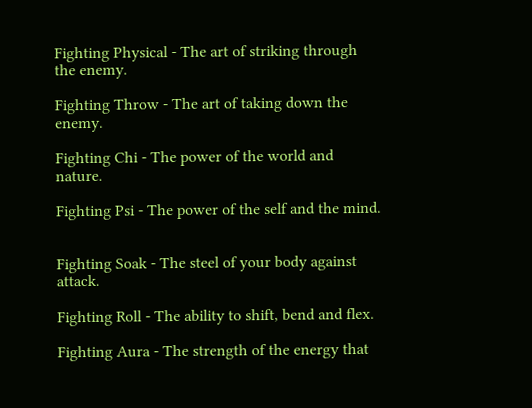Fighting Physical - The art of striking through the enemy.

Fighting Throw - The art of taking down the enemy.

Fighting Chi - The power of the world and nature.

Fighting Psi - The power of the self and the mind.


Fighting Soak - The steel of your body against attack.

Fighting Roll - The ability to shift, bend and flex.

Fighting Aura - The strength of the energy that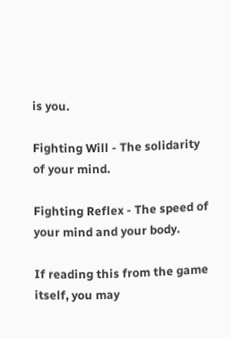is you.

Fighting Will - The solidarity of your mind.

Fighting Reflex - The speed of your mind and your body.

If reading this from the game itself, you may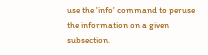use the 'info' command to peruse the information on a given subsection.